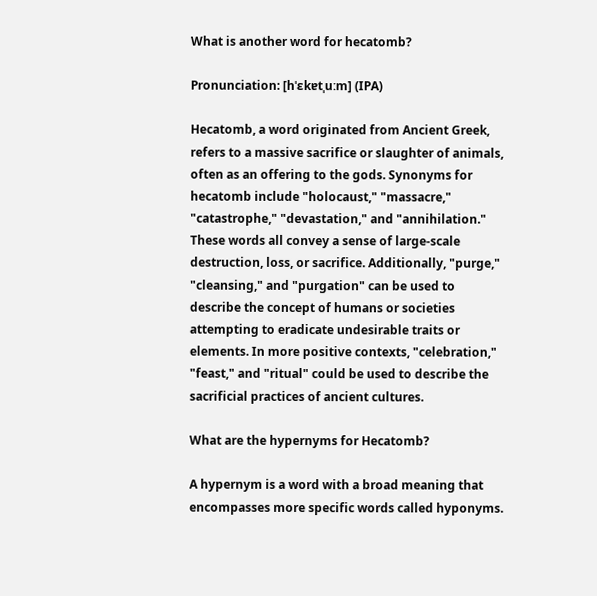What is another word for hecatomb?

Pronunciation: [hˈɛkɐtˌuːm] (IPA)

Hecatomb, a word originated from Ancient Greek, refers to a massive sacrifice or slaughter of animals, often as an offering to the gods. Synonyms for hecatomb include "holocaust," "massacre," "catastrophe," "devastation," and "annihilation." These words all convey a sense of large-scale destruction, loss, or sacrifice. Additionally, "purge," "cleansing," and "purgation" can be used to describe the concept of humans or societies attempting to eradicate undesirable traits or elements. In more positive contexts, "celebration," "feast," and "ritual" could be used to describe the sacrificial practices of ancient cultures.

What are the hypernyms for Hecatomb?

A hypernym is a word with a broad meaning that encompasses more specific words called hyponyms.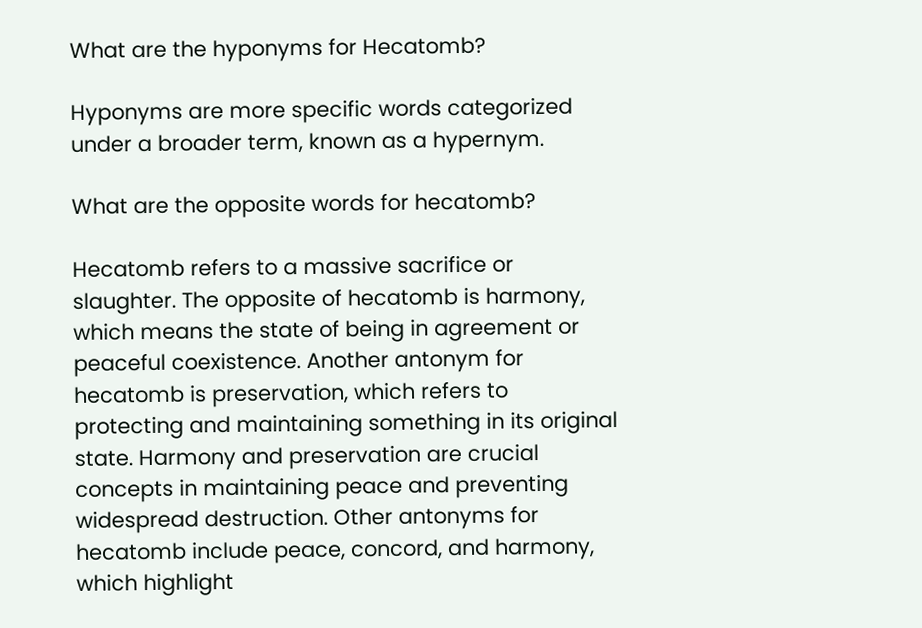What are the hyponyms for Hecatomb?

Hyponyms are more specific words categorized under a broader term, known as a hypernym.

What are the opposite words for hecatomb?

Hecatomb refers to a massive sacrifice or slaughter. The opposite of hecatomb is harmony, which means the state of being in agreement or peaceful coexistence. Another antonym for hecatomb is preservation, which refers to protecting and maintaining something in its original state. Harmony and preservation are crucial concepts in maintaining peace and preventing widespread destruction. Other antonyms for hecatomb include peace, concord, and harmony, which highlight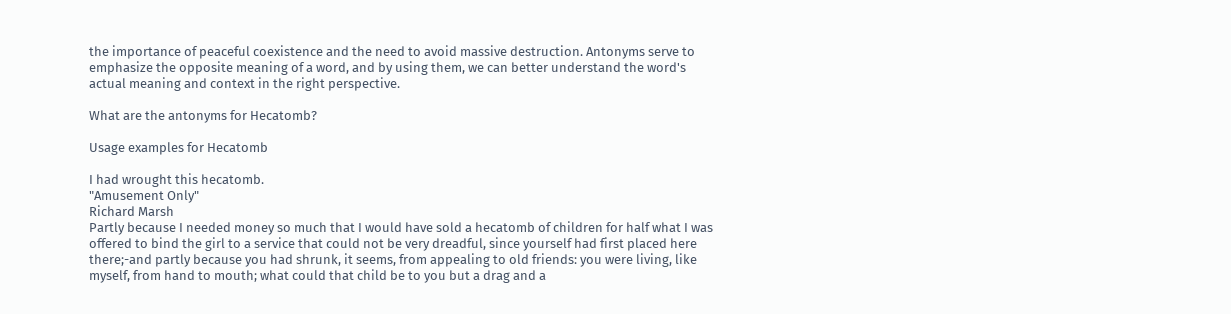the importance of peaceful coexistence and the need to avoid massive destruction. Antonyms serve to emphasize the opposite meaning of a word, and by using them, we can better understand the word's actual meaning and context in the right perspective.

What are the antonyms for Hecatomb?

Usage examples for Hecatomb

I had wrought this hecatomb.
"Amusement Only"
Richard Marsh
Partly because I needed money so much that I would have sold a hecatomb of children for half what I was offered to bind the girl to a service that could not be very dreadful, since yourself had first placed here there;-and partly because you had shrunk, it seems, from appealing to old friends: you were living, like myself, from hand to mouth; what could that child be to you but a drag and a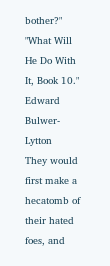bother?"
"What Will He Do With It, Book 10."
Edward Bulwer-Lytton
They would first make a hecatomb of their hated foes, and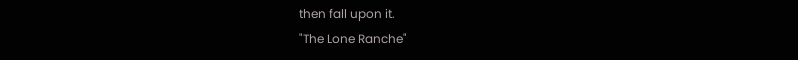then fall upon it.
"The Lone Ranche"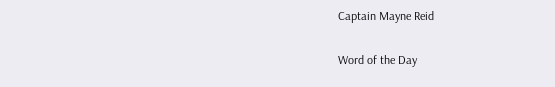Captain Mayne Reid

Word of the Day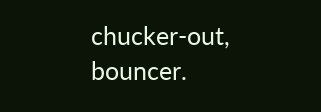chucker-out, bouncer.